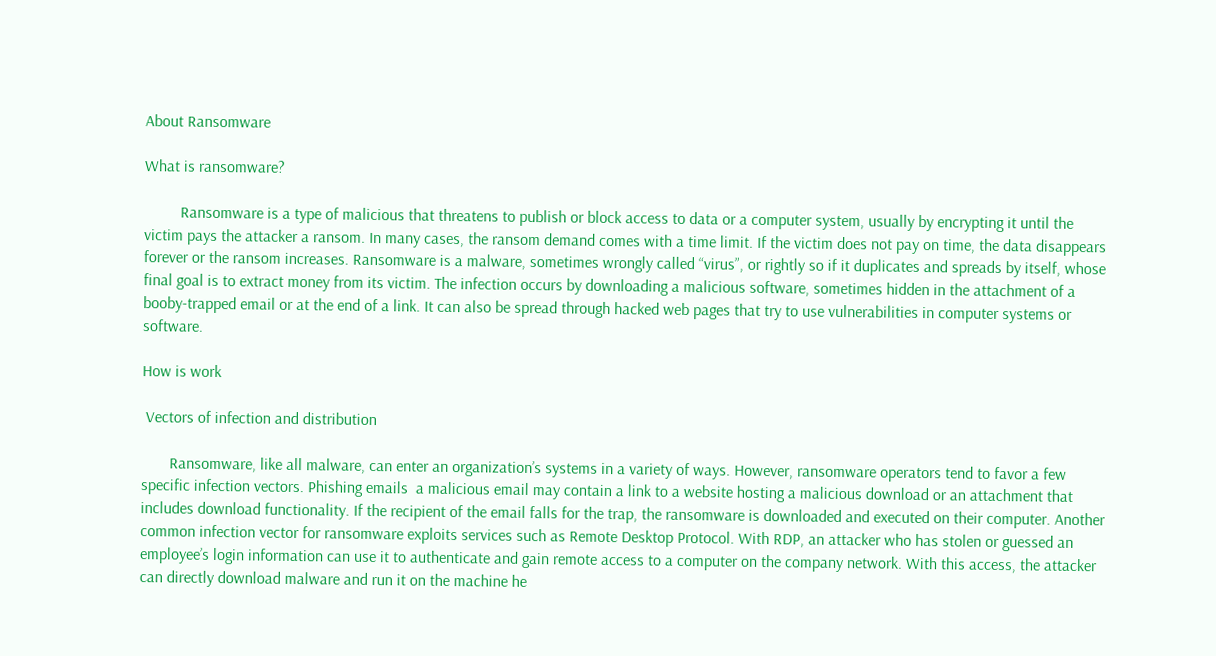About Ransomware

What is ransomware?

         Ransomware is a type of malicious that threatens to publish or block access to data or a computer system, usually by encrypting it until the victim pays the attacker a ransom. In many cases, the ransom demand comes with a time limit. If the victim does not pay on time, the data disappears forever or the ransom increases. Ransomware is a malware, sometimes wrongly called “virus”, or rightly so if it duplicates and spreads by itself, whose final goal is to extract money from its victim. The infection occurs by downloading a malicious software, sometimes hidden in the attachment of a booby-trapped email or at the end of a link. It can also be spread through hacked web pages that try to use vulnerabilities in computer systems or software.

How is work

 Vectors of infection and distribution

       Ransomware, like all malware, can enter an organization’s systems in a variety of ways. However, ransomware operators tend to favor a few specific infection vectors. Phishing emails  a malicious email may contain a link to a website hosting a malicious download or an attachment that includes download functionality. If the recipient of the email falls for the trap, the ransomware is downloaded and executed on their computer. Another common infection vector for ransomware exploits services such as Remote Desktop Protocol. With RDP, an attacker who has stolen or guessed an employee’s login information can use it to authenticate and gain remote access to a computer on the company network. With this access, the attacker can directly download malware and run it on the machine he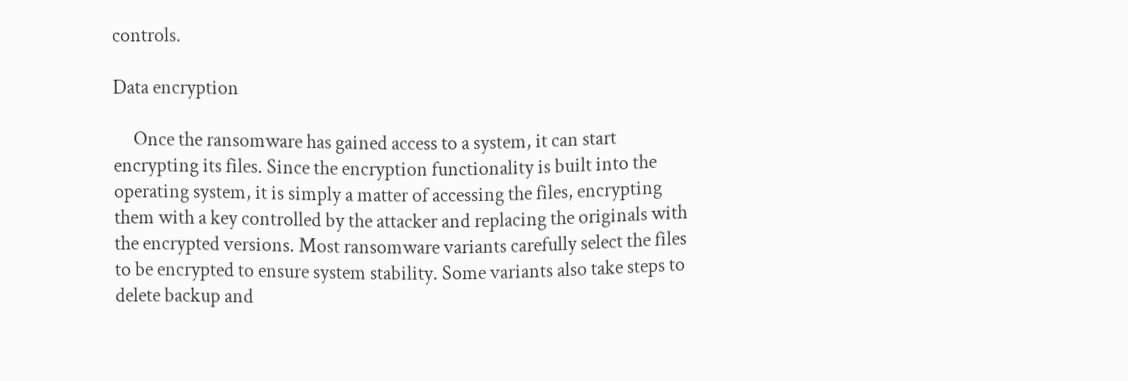controls.

Data encryption

     Once the ransomware has gained access to a system, it can start encrypting its files. Since the encryption functionality is built into the operating system, it is simply a matter of accessing the files, encrypting them with a key controlled by the attacker and replacing the originals with the encrypted versions. Most ransomware variants carefully select the files to be encrypted to ensure system stability. Some variants also take steps to delete backup and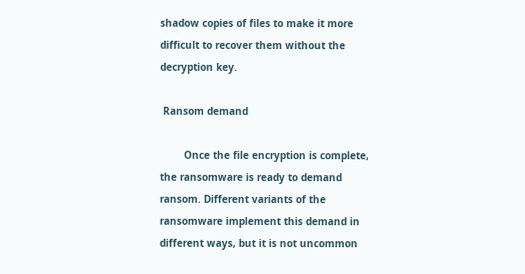shadow copies of files to make it more difficult to recover them without the decryption key.

 Ransom demand

        Once the file encryption is complete, the ransomware is ready to demand ransom. Different variants of the ransomware implement this demand in different ways, but it is not uncommon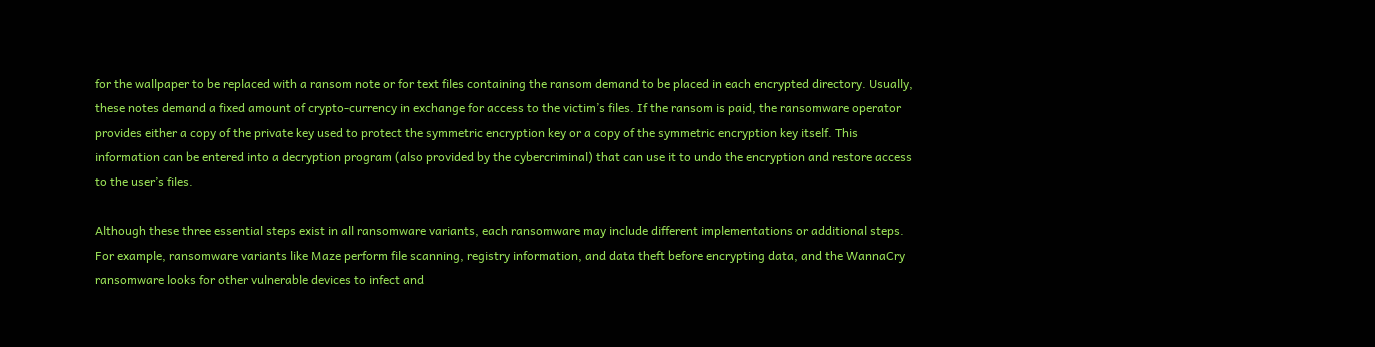for the wallpaper to be replaced with a ransom note or for text files containing the ransom demand to be placed in each encrypted directory. Usually, these notes demand a fixed amount of crypto-currency in exchange for access to the victim’s files. If the ransom is paid, the ransomware operator provides either a copy of the private key used to protect the symmetric encryption key or a copy of the symmetric encryption key itself. This information can be entered into a decryption program (also provided by the cybercriminal) that can use it to undo the encryption and restore access to the user’s files.

Although these three essential steps exist in all ransomware variants, each ransomware may include different implementations or additional steps. For example, ransomware variants like Maze perform file scanning, registry information, and data theft before encrypting data, and the WannaCry ransomware looks for other vulnerable devices to infect and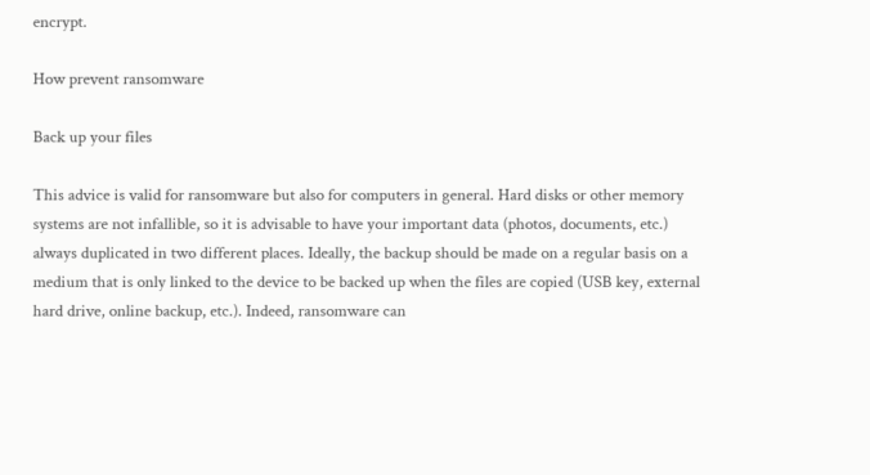encrypt.

How prevent ransomware

Back up your files

This advice is valid for ransomware but also for computers in general. Hard disks or other memory systems are not infallible, so it is advisable to have your important data (photos, documents, etc.) always duplicated in two different places. Ideally, the backup should be made on a regular basis on a medium that is only linked to the device to be backed up when the files are copied (USB key, external hard drive, online backup, etc.). Indeed, ransomware can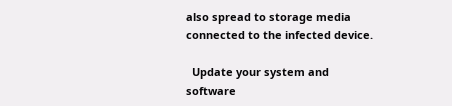also spread to storage media connected to the infected device.

  Update your system and software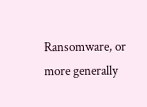Ransomware, or more generally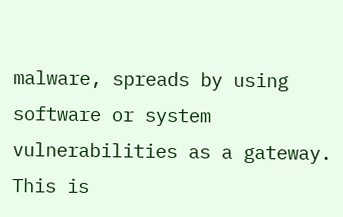malware, spreads by using software or system vulnerabilities as a gateway. This is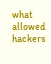what allowed hackers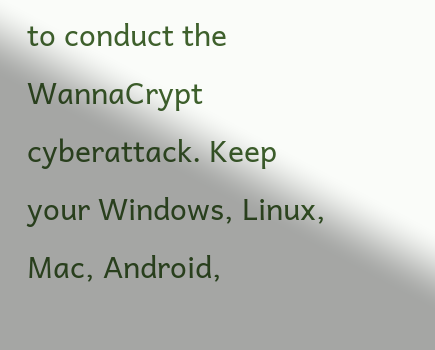to conduct the WannaCrypt cyberattack. Keep your Windows, Linux, Mac, Android,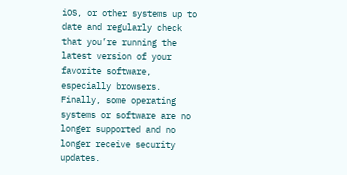iOS, or other systems up to date and regularly check that you’re running the latest version of your favorite software, especially browsers. Finally, some operating systems or software are no longer supported and no longer receive security updates.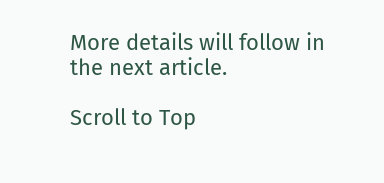More details will follow in the next article.

Scroll to Top